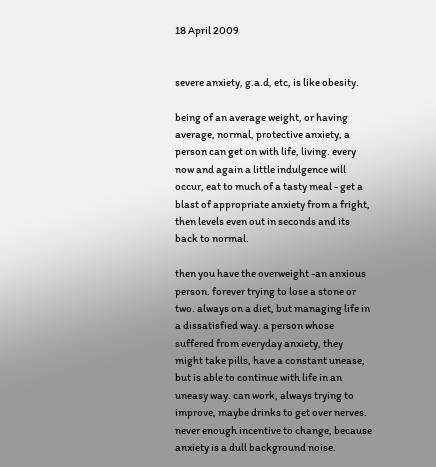18 April 2009


severe anxiety, g.a.d, etc, is like obesity.

being of an average weight, or having average, normal, protective anxiety, a person can get on with life, living. every now and again a little indulgence will occur, eat to much of a tasty meal - get a blast of appropriate anxiety from a fright, then levels even out in seconds and its back to normal.

then you have the overweight -an anxious person. forever trying to lose a stone or two. always on a diet, but managing life in a dissatisfied way. a person whose suffered from everyday anxiety, they might take pills, have a constant unease, but is able to continue with life in an uneasy way. can work, always trying to improve, maybe drinks to get over nerves. never enough incentive to change, because anxiety is a dull background noise.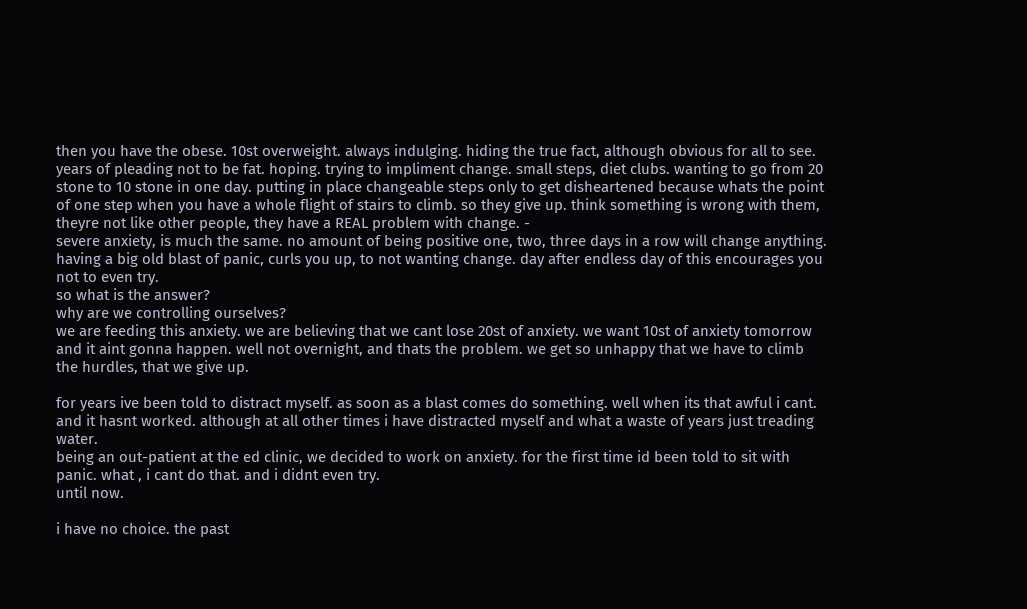then you have the obese. 10st overweight. always indulging. hiding the true fact, although obvious for all to see. years of pleading not to be fat. hoping. trying to impliment change. small steps, diet clubs. wanting to go from 20 stone to 10 stone in one day. putting in place changeable steps only to get disheartened because whats the point of one step when you have a whole flight of stairs to climb. so they give up. think something is wrong with them, theyre not like other people, they have a REAL problem with change. -
severe anxiety, is much the same. no amount of being positive one, two, three days in a row will change anything. having a big old blast of panic, curls you up, to not wanting change. day after endless day of this encourages you not to even try.
so what is the answer?
why are we controlling ourselves?
we are feeding this anxiety. we are believing that we cant lose 20st of anxiety. we want 10st of anxiety tomorrow and it aint gonna happen. well not overnight, and thats the problem. we get so unhappy that we have to climb the hurdles, that we give up.

for years ive been told to distract myself. as soon as a blast comes do something. well when its that awful i cant. and it hasnt worked. although at all other times i have distracted myself and what a waste of years just treading water.
being an out-patient at the ed clinic, we decided to work on anxiety. for the first time id been told to sit with panic. what , i cant do that. and i didnt even try.
until now.

i have no choice. the past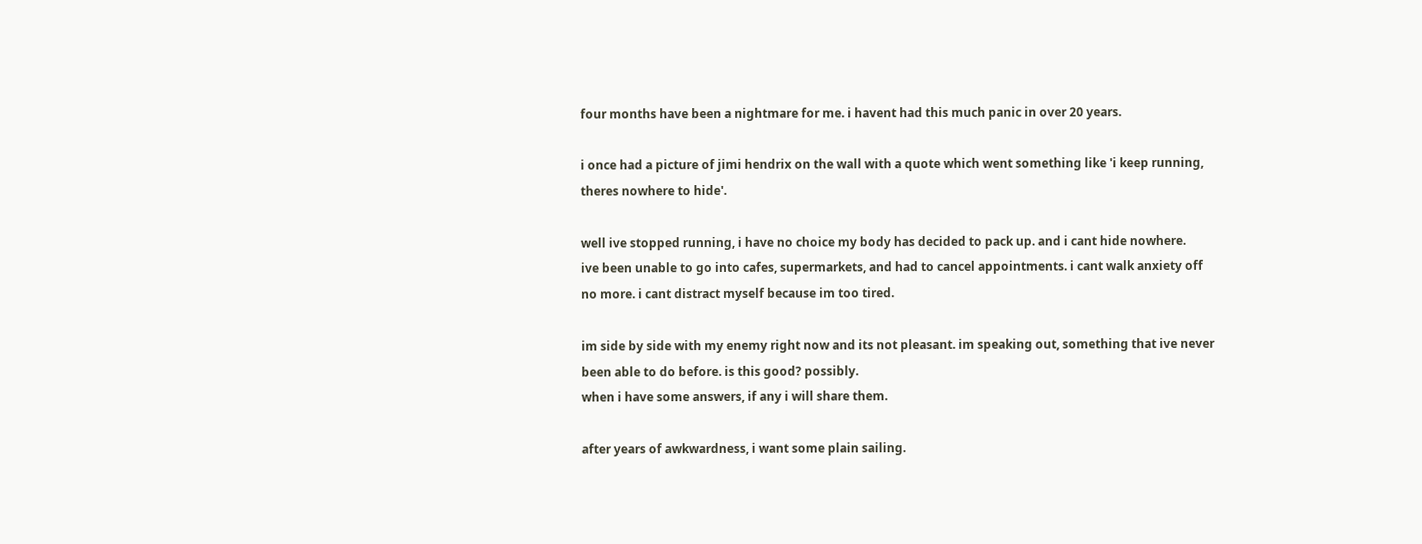four months have been a nightmare for me. i havent had this much panic in over 20 years.

i once had a picture of jimi hendrix on the wall with a quote which went something like 'i keep running, theres nowhere to hide'.

well ive stopped running, i have no choice my body has decided to pack up. and i cant hide nowhere.
ive been unable to go into cafes, supermarkets, and had to cancel appointments. i cant walk anxiety off no more. i cant distract myself because im too tired.

im side by side with my enemy right now and its not pleasant. im speaking out, something that ive never been able to do before. is this good? possibly.
when i have some answers, if any i will share them.

after years of awkwardness, i want some plain sailing.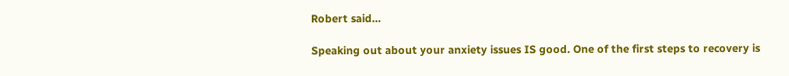Robert said...

Speaking out about your anxiety issues IS good. One of the first steps to recovery is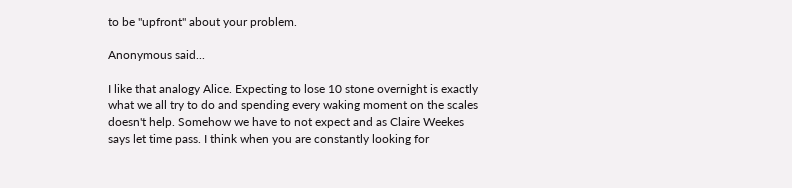to be "upfront" about your problem.

Anonymous said...

I like that analogy Alice. Expecting to lose 10 stone overnight is exactly what we all try to do and spending every waking moment on the scales doesn't help. Somehow we have to not expect and as Claire Weekes says let time pass. I think when you are constantly looking for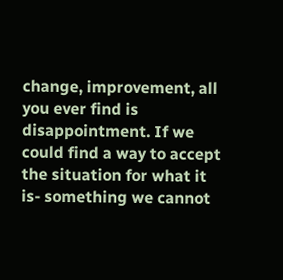change, improvement, all you ever find is disappointment. If we could find a way to accept the situation for what it is- something we cannot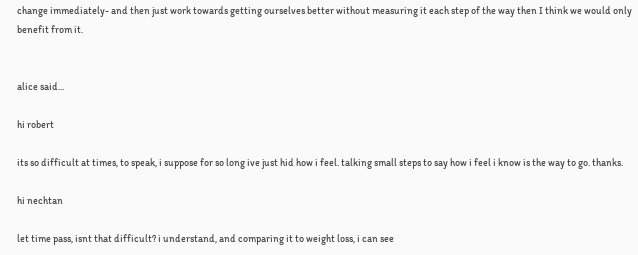change immediately- and then just work towards getting ourselves better without measuring it each step of the way then I think we would only benefit from it.


alice said...

hi robert

its so difficult at times, to speak, i suppose for so long ive just hid how i feel. talking small steps to say how i feel i know is the way to go. thanks.

hi nechtan

let time pass, isnt that difficult? i understand, and comparing it to weight loss, i can see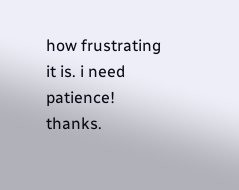how frustrating it is. i need patience! thanks.